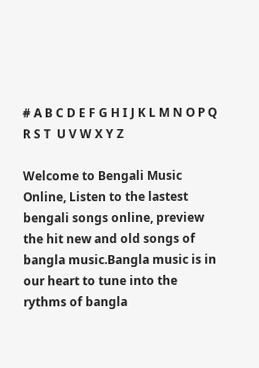# A B C D E F G H I J K L M N O P Q  R S T  U V W X Y Z

Welcome to Bengali Music Online, Listen to the lastest bengali songs online, preview the hit new and old songs of bangla music.Bangla music is in our heart to tune into the rythms of bangla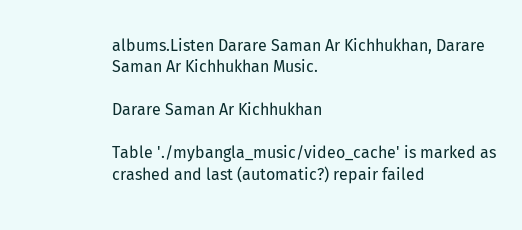albums.Listen Darare Saman Ar Kichhukhan, Darare Saman Ar Kichhukhan Music.

Darare Saman Ar Kichhukhan

Table './mybangla_music/video_cache' is marked as crashed and last (automatic?) repair failed